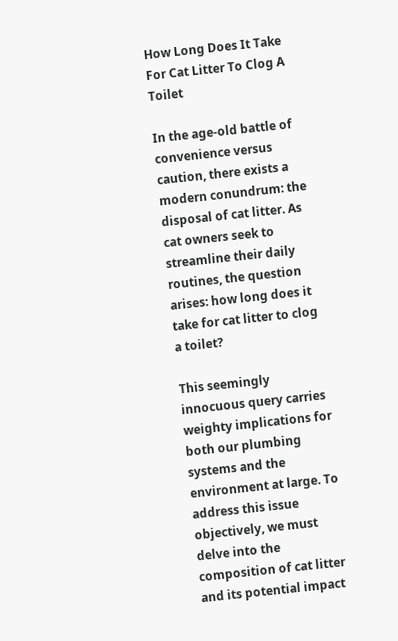How Long Does It Take For Cat Litter To Clog A Toilet

In the age-old battle of convenience versus caution, there exists a modern conundrum: the disposal of cat litter. As cat owners seek to streamline their daily routines, the question arises: how long does it take for cat litter to clog a toilet?

This seemingly innocuous query carries weighty implications for both our plumbing systems and the environment at large. To address this issue objectively, we must delve into the composition of cat litter and its potential impact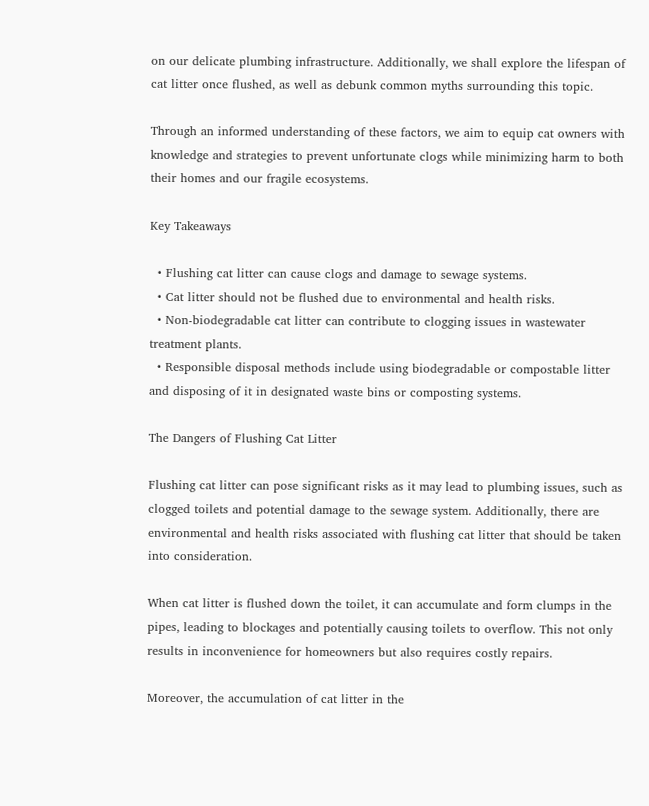on our delicate plumbing infrastructure. Additionally, we shall explore the lifespan of cat litter once flushed, as well as debunk common myths surrounding this topic.

Through an informed understanding of these factors, we aim to equip cat owners with knowledge and strategies to prevent unfortunate clogs while minimizing harm to both their homes and our fragile ecosystems.

Key Takeaways

  • Flushing cat litter can cause clogs and damage to sewage systems.
  • Cat litter should not be flushed due to environmental and health risks.
  • Non-biodegradable cat litter can contribute to clogging issues in wastewater treatment plants.
  • Responsible disposal methods include using biodegradable or compostable litter and disposing of it in designated waste bins or composting systems.

The Dangers of Flushing Cat Litter

Flushing cat litter can pose significant risks as it may lead to plumbing issues, such as clogged toilets and potential damage to the sewage system. Additionally, there are environmental and health risks associated with flushing cat litter that should be taken into consideration.

When cat litter is flushed down the toilet, it can accumulate and form clumps in the pipes, leading to blockages and potentially causing toilets to overflow. This not only results in inconvenience for homeowners but also requires costly repairs.

Moreover, the accumulation of cat litter in the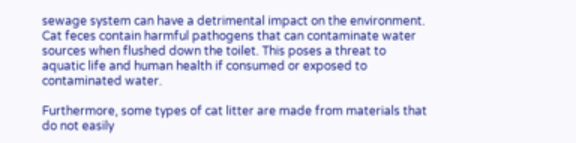sewage system can have a detrimental impact on the environment. Cat feces contain harmful pathogens that can contaminate water sources when flushed down the toilet. This poses a threat to aquatic life and human health if consumed or exposed to contaminated water.

Furthermore, some types of cat litter are made from materials that do not easily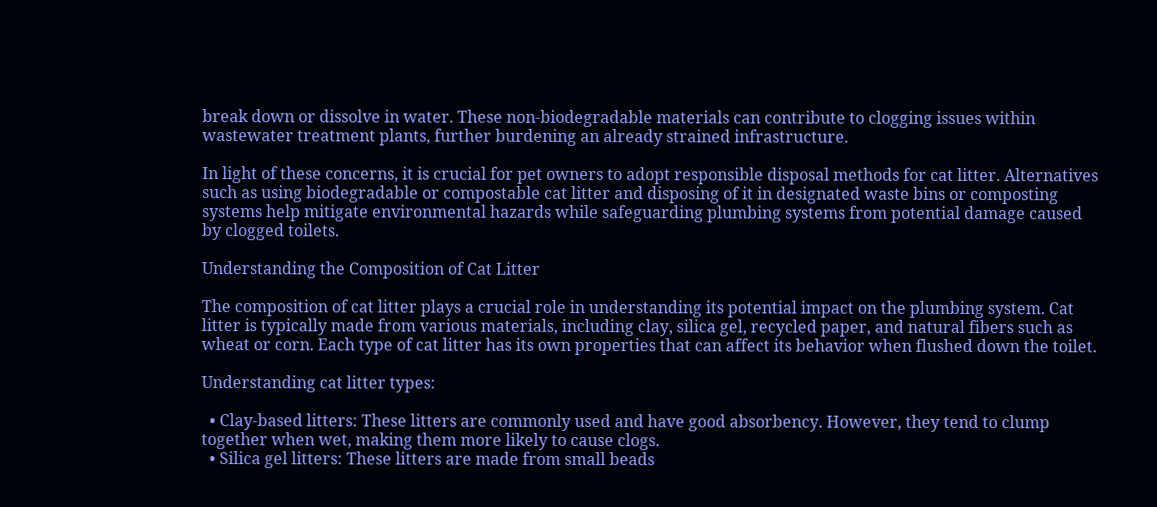break down or dissolve in water. These non-biodegradable materials can contribute to clogging issues within wastewater treatment plants, further burdening an already strained infrastructure.

In light of these concerns, it is crucial for pet owners to adopt responsible disposal methods for cat litter. Alternatives such as using biodegradable or compostable cat litter and disposing of it in designated waste bins or composting systems help mitigate environmental hazards while safeguarding plumbing systems from potential damage caused by clogged toilets.

Understanding the Composition of Cat Litter

The composition of cat litter plays a crucial role in understanding its potential impact on the plumbing system. Cat litter is typically made from various materials, including clay, silica gel, recycled paper, and natural fibers such as wheat or corn. Each type of cat litter has its own properties that can affect its behavior when flushed down the toilet.

Understanding cat litter types:

  • Clay-based litters: These litters are commonly used and have good absorbency. However, they tend to clump together when wet, making them more likely to cause clogs.
  • Silica gel litters: These litters are made from small beads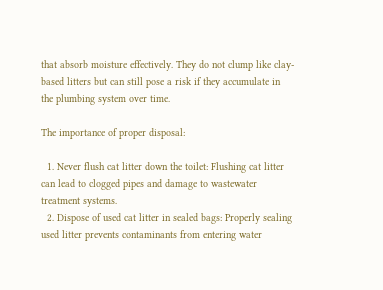that absorb moisture effectively. They do not clump like clay-based litters but can still pose a risk if they accumulate in the plumbing system over time.

The importance of proper disposal:

  1. Never flush cat litter down the toilet: Flushing cat litter can lead to clogged pipes and damage to wastewater treatment systems.
  2. Dispose of used cat litter in sealed bags: Properly sealing used litter prevents contaminants from entering water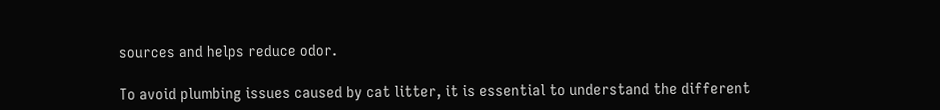sources and helps reduce odor.

To avoid plumbing issues caused by cat litter, it is essential to understand the different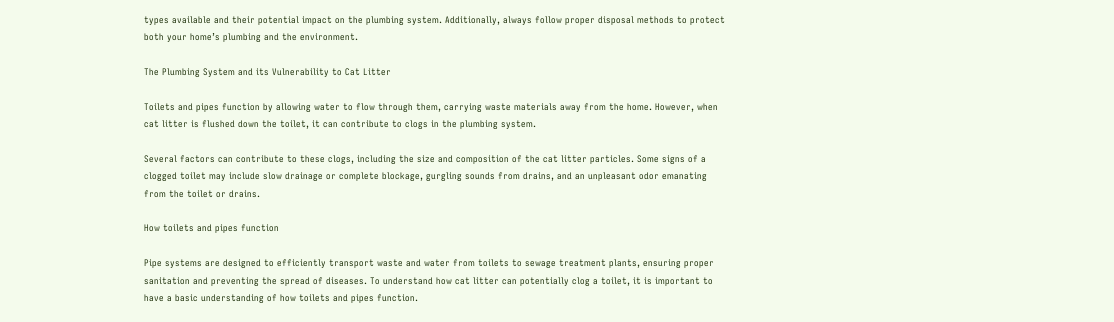types available and their potential impact on the plumbing system. Additionally, always follow proper disposal methods to protect both your home’s plumbing and the environment.

The Plumbing System and its Vulnerability to Cat Litter

Toilets and pipes function by allowing water to flow through them, carrying waste materials away from the home. However, when cat litter is flushed down the toilet, it can contribute to clogs in the plumbing system.

Several factors can contribute to these clogs, including the size and composition of the cat litter particles. Some signs of a clogged toilet may include slow drainage or complete blockage, gurgling sounds from drains, and an unpleasant odor emanating from the toilet or drains.

How toilets and pipes function

Pipe systems are designed to efficiently transport waste and water from toilets to sewage treatment plants, ensuring proper sanitation and preventing the spread of diseases. To understand how cat litter can potentially clog a toilet, it is important to have a basic understanding of how toilets and pipes function.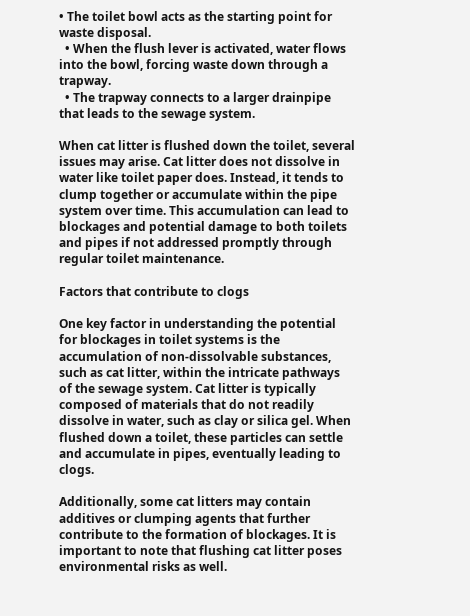• The toilet bowl acts as the starting point for waste disposal.
  • When the flush lever is activated, water flows into the bowl, forcing waste down through a trapway.
  • The trapway connects to a larger drainpipe that leads to the sewage system.

When cat litter is flushed down the toilet, several issues may arise. Cat litter does not dissolve in water like toilet paper does. Instead, it tends to clump together or accumulate within the pipe system over time. This accumulation can lead to blockages and potential damage to both toilets and pipes if not addressed promptly through regular toilet maintenance.

Factors that contribute to clogs

One key factor in understanding the potential for blockages in toilet systems is the accumulation of non-dissolvable substances, such as cat litter, within the intricate pathways of the sewage system. Cat litter is typically composed of materials that do not readily dissolve in water, such as clay or silica gel. When flushed down a toilet, these particles can settle and accumulate in pipes, eventually leading to clogs.

Additionally, some cat litters may contain additives or clumping agents that further contribute to the formation of blockages. It is important to note that flushing cat litter poses environmental risks as well.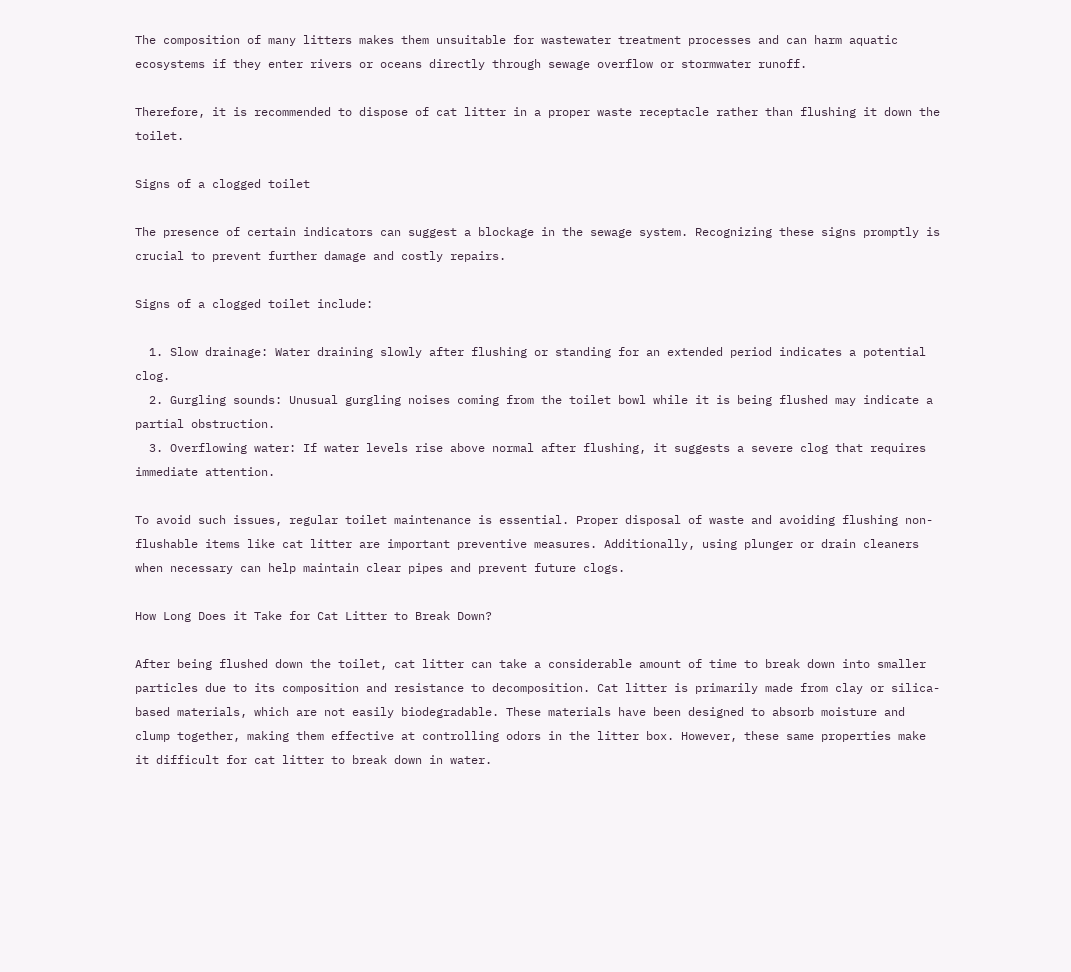The composition of many litters makes them unsuitable for wastewater treatment processes and can harm aquatic ecosystems if they enter rivers or oceans directly through sewage overflow or stormwater runoff.

Therefore, it is recommended to dispose of cat litter in a proper waste receptacle rather than flushing it down the toilet.

Signs of a clogged toilet

The presence of certain indicators can suggest a blockage in the sewage system. Recognizing these signs promptly is crucial to prevent further damage and costly repairs.

Signs of a clogged toilet include:

  1. Slow drainage: Water draining slowly after flushing or standing for an extended period indicates a potential clog.
  2. Gurgling sounds: Unusual gurgling noises coming from the toilet bowl while it is being flushed may indicate a partial obstruction.
  3. Overflowing water: If water levels rise above normal after flushing, it suggests a severe clog that requires immediate attention.

To avoid such issues, regular toilet maintenance is essential. Proper disposal of waste and avoiding flushing non-flushable items like cat litter are important preventive measures. Additionally, using plunger or drain cleaners when necessary can help maintain clear pipes and prevent future clogs.

How Long Does it Take for Cat Litter to Break Down?

After being flushed down the toilet, cat litter can take a considerable amount of time to break down into smaller particles due to its composition and resistance to decomposition. Cat litter is primarily made from clay or silica-based materials, which are not easily biodegradable. These materials have been designed to absorb moisture and clump together, making them effective at controlling odors in the litter box. However, these same properties make it difficult for cat litter to break down in water.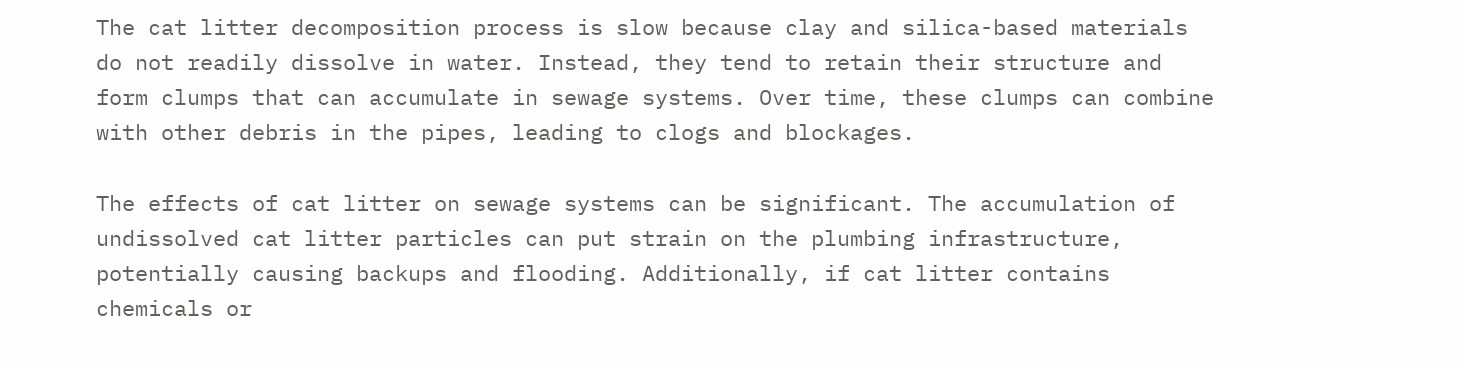The cat litter decomposition process is slow because clay and silica-based materials do not readily dissolve in water. Instead, they tend to retain their structure and form clumps that can accumulate in sewage systems. Over time, these clumps can combine with other debris in the pipes, leading to clogs and blockages.

The effects of cat litter on sewage systems can be significant. The accumulation of undissolved cat litter particles can put strain on the plumbing infrastructure, potentially causing backups and flooding. Additionally, if cat litter contains chemicals or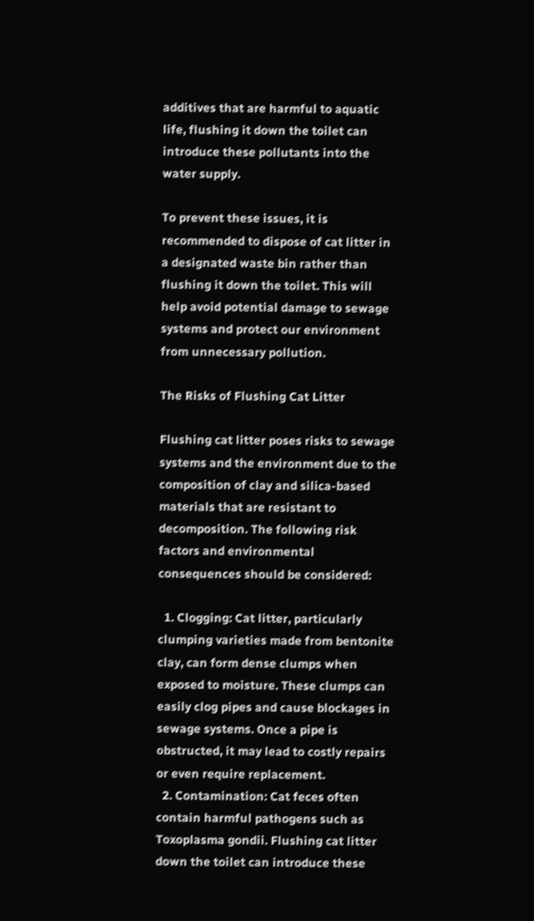additives that are harmful to aquatic life, flushing it down the toilet can introduce these pollutants into the water supply.

To prevent these issues, it is recommended to dispose of cat litter in a designated waste bin rather than flushing it down the toilet. This will help avoid potential damage to sewage systems and protect our environment from unnecessary pollution.

The Risks of Flushing Cat Litter

Flushing cat litter poses risks to sewage systems and the environment due to the composition of clay and silica-based materials that are resistant to decomposition. The following risk factors and environmental consequences should be considered:

  1. Clogging: Cat litter, particularly clumping varieties made from bentonite clay, can form dense clumps when exposed to moisture. These clumps can easily clog pipes and cause blockages in sewage systems. Once a pipe is obstructed, it may lead to costly repairs or even require replacement.
  2. Contamination: Cat feces often contain harmful pathogens such as Toxoplasma gondii. Flushing cat litter down the toilet can introduce these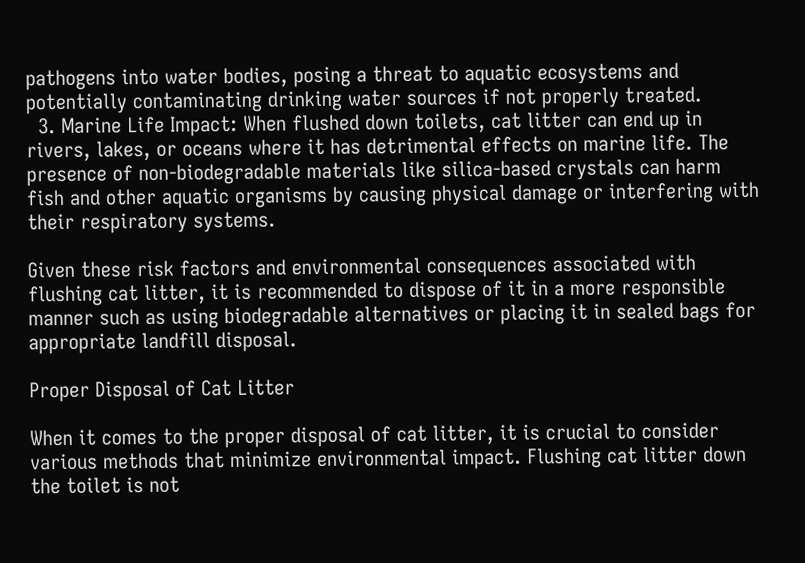pathogens into water bodies, posing a threat to aquatic ecosystems and potentially contaminating drinking water sources if not properly treated.
  3. Marine Life Impact: When flushed down toilets, cat litter can end up in rivers, lakes, or oceans where it has detrimental effects on marine life. The presence of non-biodegradable materials like silica-based crystals can harm fish and other aquatic organisms by causing physical damage or interfering with their respiratory systems.

Given these risk factors and environmental consequences associated with flushing cat litter, it is recommended to dispose of it in a more responsible manner such as using biodegradable alternatives or placing it in sealed bags for appropriate landfill disposal.

Proper Disposal of Cat Litter

When it comes to the proper disposal of cat litter, it is crucial to consider various methods that minimize environmental impact. Flushing cat litter down the toilet is not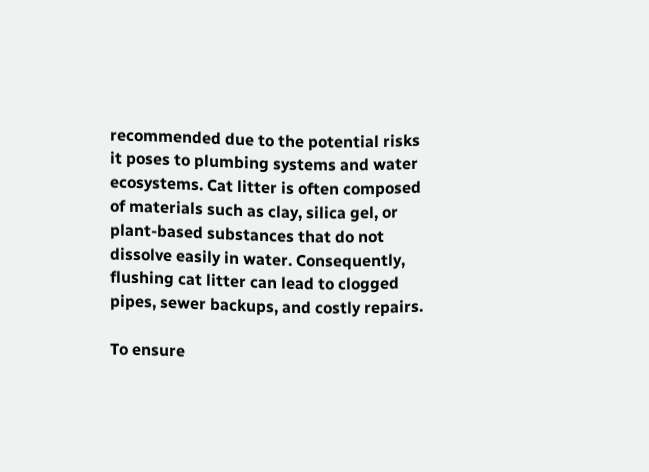recommended due to the potential risks it poses to plumbing systems and water ecosystems. Cat litter is often composed of materials such as clay, silica gel, or plant-based substances that do not dissolve easily in water. Consequently, flushing cat litter can lead to clogged pipes, sewer backups, and costly repairs.

To ensure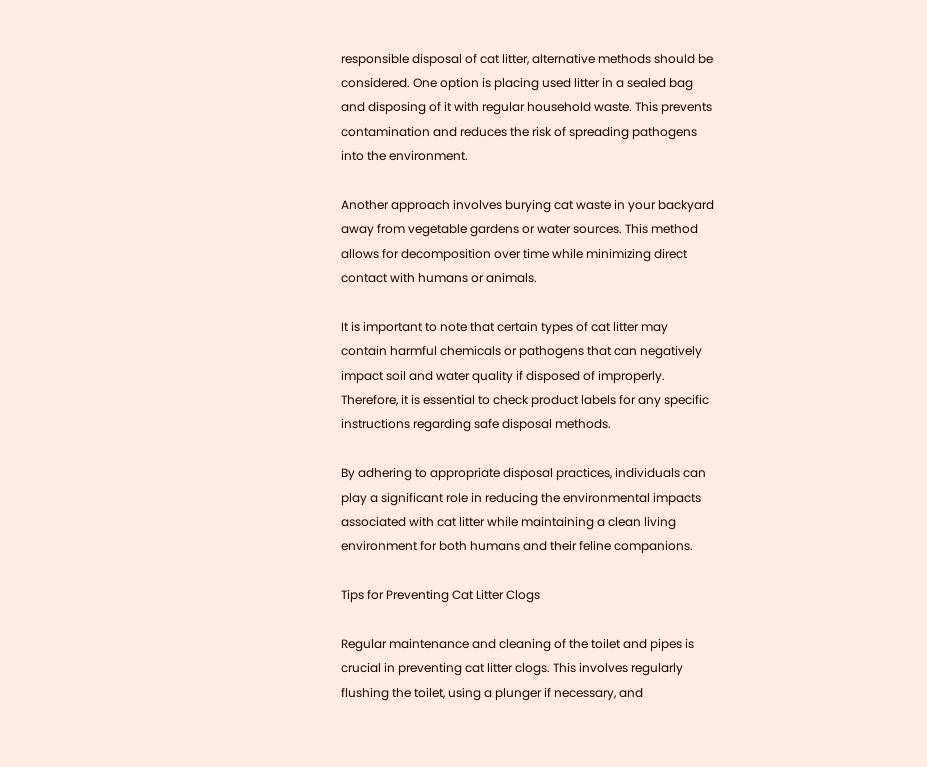responsible disposal of cat litter, alternative methods should be considered. One option is placing used litter in a sealed bag and disposing of it with regular household waste. This prevents contamination and reduces the risk of spreading pathogens into the environment.

Another approach involves burying cat waste in your backyard away from vegetable gardens or water sources. This method allows for decomposition over time while minimizing direct contact with humans or animals.

It is important to note that certain types of cat litter may contain harmful chemicals or pathogens that can negatively impact soil and water quality if disposed of improperly. Therefore, it is essential to check product labels for any specific instructions regarding safe disposal methods.

By adhering to appropriate disposal practices, individuals can play a significant role in reducing the environmental impacts associated with cat litter while maintaining a clean living environment for both humans and their feline companions.

Tips for Preventing Cat Litter Clogs

Regular maintenance and cleaning of the toilet and pipes is crucial in preventing cat litter clogs. This involves regularly flushing the toilet, using a plunger if necessary, and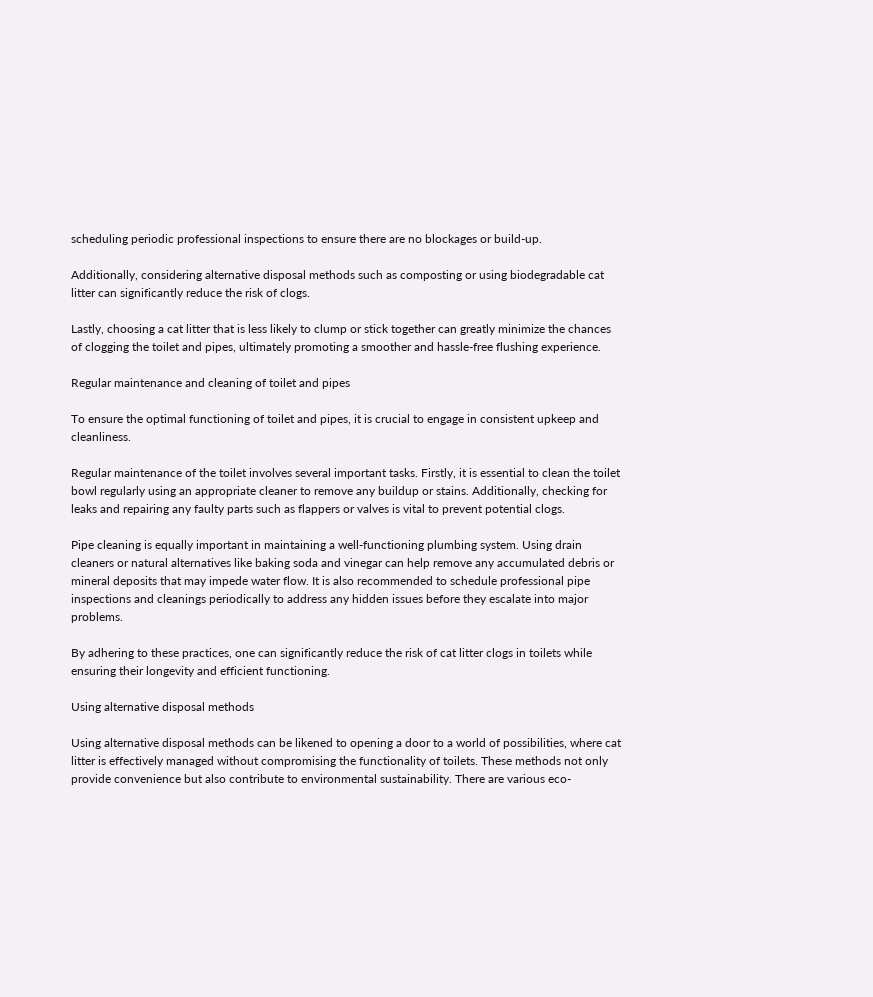scheduling periodic professional inspections to ensure there are no blockages or build-up.

Additionally, considering alternative disposal methods such as composting or using biodegradable cat litter can significantly reduce the risk of clogs.

Lastly, choosing a cat litter that is less likely to clump or stick together can greatly minimize the chances of clogging the toilet and pipes, ultimately promoting a smoother and hassle-free flushing experience.

Regular maintenance and cleaning of toilet and pipes

To ensure the optimal functioning of toilet and pipes, it is crucial to engage in consistent upkeep and cleanliness.

Regular maintenance of the toilet involves several important tasks. Firstly, it is essential to clean the toilet bowl regularly using an appropriate cleaner to remove any buildup or stains. Additionally, checking for leaks and repairing any faulty parts such as flappers or valves is vital to prevent potential clogs.

Pipe cleaning is equally important in maintaining a well-functioning plumbing system. Using drain cleaners or natural alternatives like baking soda and vinegar can help remove any accumulated debris or mineral deposits that may impede water flow. It is also recommended to schedule professional pipe inspections and cleanings periodically to address any hidden issues before they escalate into major problems.

By adhering to these practices, one can significantly reduce the risk of cat litter clogs in toilets while ensuring their longevity and efficient functioning.

Using alternative disposal methods

Using alternative disposal methods can be likened to opening a door to a world of possibilities, where cat litter is effectively managed without compromising the functionality of toilets. These methods not only provide convenience but also contribute to environmental sustainability. There are various eco-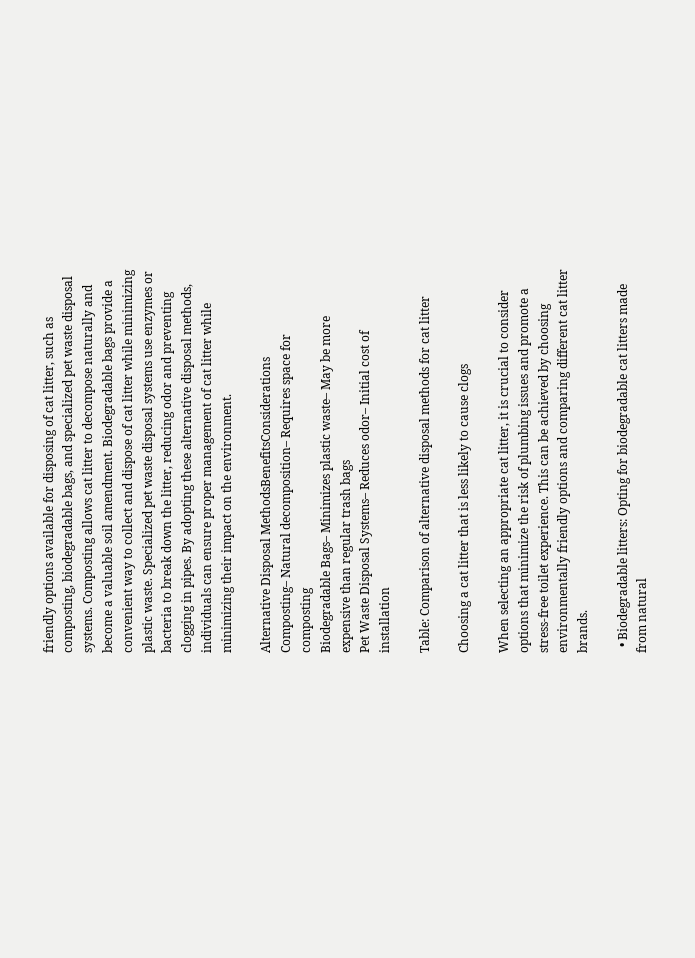friendly options available for disposing of cat litter, such as composting, biodegradable bags, and specialized pet waste disposal systems. Composting allows cat litter to decompose naturally and become a valuable soil amendment. Biodegradable bags provide a convenient way to collect and dispose of cat litter while minimizing plastic waste. Specialized pet waste disposal systems use enzymes or bacteria to break down the litter, reducing odor and preventing clogging in pipes. By adopting these alternative disposal methods, individuals can ensure proper management of cat litter while minimizing their impact on the environment.

Alternative Disposal MethodsBenefitsConsiderations
Composting– Natural decomposition– Requires space for composting
Biodegradable Bags– Minimizes plastic waste– May be more expensive than regular trash bags
Pet Waste Disposal Systems– Reduces odor– Initial cost of installation

Table: Comparison of alternative disposal methods for cat litter

Choosing a cat litter that is less likely to cause clogs

When selecting an appropriate cat litter, it is crucial to consider options that minimize the risk of plumbing issues and promote a stress-free toilet experience. This can be achieved by choosing environmentally friendly options and comparing different cat litter brands.

  • Biodegradable litters: Opting for biodegradable cat litters made from natural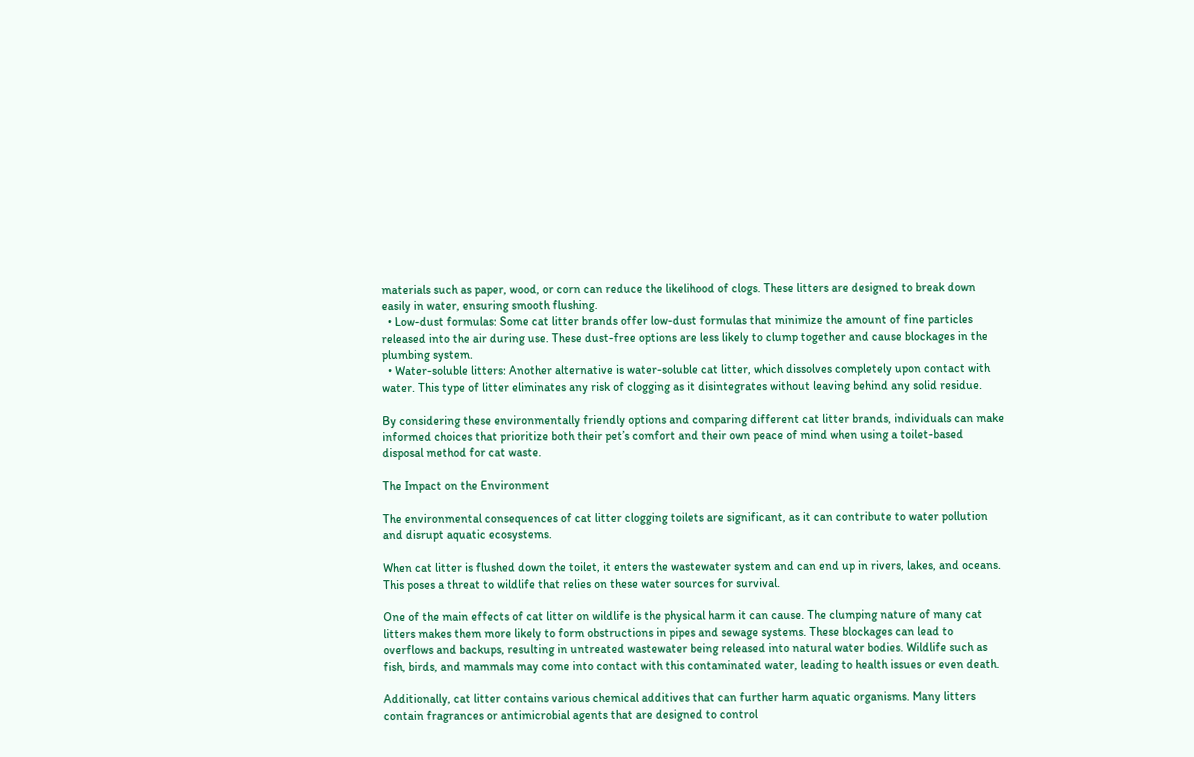materials such as paper, wood, or corn can reduce the likelihood of clogs. These litters are designed to break down easily in water, ensuring smooth flushing.
  • Low-dust formulas: Some cat litter brands offer low-dust formulas that minimize the amount of fine particles released into the air during use. These dust-free options are less likely to clump together and cause blockages in the plumbing system.
  • Water-soluble litters: Another alternative is water-soluble cat litter, which dissolves completely upon contact with water. This type of litter eliminates any risk of clogging as it disintegrates without leaving behind any solid residue.

By considering these environmentally friendly options and comparing different cat litter brands, individuals can make informed choices that prioritize both their pet’s comfort and their own peace of mind when using a toilet-based disposal method for cat waste.

The Impact on the Environment

The environmental consequences of cat litter clogging toilets are significant, as it can contribute to water pollution and disrupt aquatic ecosystems.

When cat litter is flushed down the toilet, it enters the wastewater system and can end up in rivers, lakes, and oceans. This poses a threat to wildlife that relies on these water sources for survival.

One of the main effects of cat litter on wildlife is the physical harm it can cause. The clumping nature of many cat litters makes them more likely to form obstructions in pipes and sewage systems. These blockages can lead to overflows and backups, resulting in untreated wastewater being released into natural water bodies. Wildlife such as fish, birds, and mammals may come into contact with this contaminated water, leading to health issues or even death.

Additionally, cat litter contains various chemical additives that can further harm aquatic organisms. Many litters contain fragrances or antimicrobial agents that are designed to control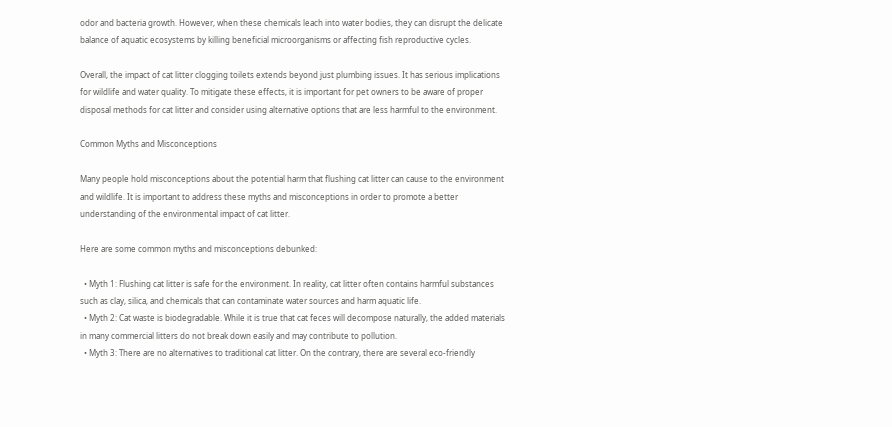odor and bacteria growth. However, when these chemicals leach into water bodies, they can disrupt the delicate balance of aquatic ecosystems by killing beneficial microorganisms or affecting fish reproductive cycles.

Overall, the impact of cat litter clogging toilets extends beyond just plumbing issues. It has serious implications for wildlife and water quality. To mitigate these effects, it is important for pet owners to be aware of proper disposal methods for cat litter and consider using alternative options that are less harmful to the environment.

Common Myths and Misconceptions

Many people hold misconceptions about the potential harm that flushing cat litter can cause to the environment and wildlife. It is important to address these myths and misconceptions in order to promote a better understanding of the environmental impact of cat litter.

Here are some common myths and misconceptions debunked:

  • Myth 1: Flushing cat litter is safe for the environment. In reality, cat litter often contains harmful substances such as clay, silica, and chemicals that can contaminate water sources and harm aquatic life.
  • Myth 2: Cat waste is biodegradable. While it is true that cat feces will decompose naturally, the added materials in many commercial litters do not break down easily and may contribute to pollution.
  • Myth 3: There are no alternatives to traditional cat litter. On the contrary, there are several eco-friendly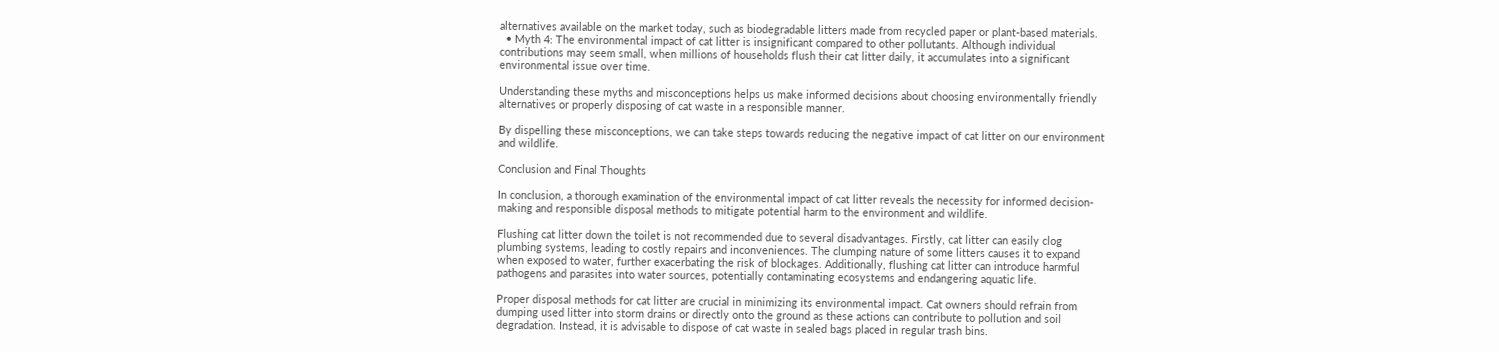alternatives available on the market today, such as biodegradable litters made from recycled paper or plant-based materials.
  • Myth 4: The environmental impact of cat litter is insignificant compared to other pollutants. Although individual contributions may seem small, when millions of households flush their cat litter daily, it accumulates into a significant environmental issue over time.

Understanding these myths and misconceptions helps us make informed decisions about choosing environmentally friendly alternatives or properly disposing of cat waste in a responsible manner.

By dispelling these misconceptions, we can take steps towards reducing the negative impact of cat litter on our environment and wildlife.

Conclusion and Final Thoughts

In conclusion, a thorough examination of the environmental impact of cat litter reveals the necessity for informed decision-making and responsible disposal methods to mitigate potential harm to the environment and wildlife.

Flushing cat litter down the toilet is not recommended due to several disadvantages. Firstly, cat litter can easily clog plumbing systems, leading to costly repairs and inconveniences. The clumping nature of some litters causes it to expand when exposed to water, further exacerbating the risk of blockages. Additionally, flushing cat litter can introduce harmful pathogens and parasites into water sources, potentially contaminating ecosystems and endangering aquatic life.

Proper disposal methods for cat litter are crucial in minimizing its environmental impact. Cat owners should refrain from dumping used litter into storm drains or directly onto the ground as these actions can contribute to pollution and soil degradation. Instead, it is advisable to dispose of cat waste in sealed bags placed in regular trash bins.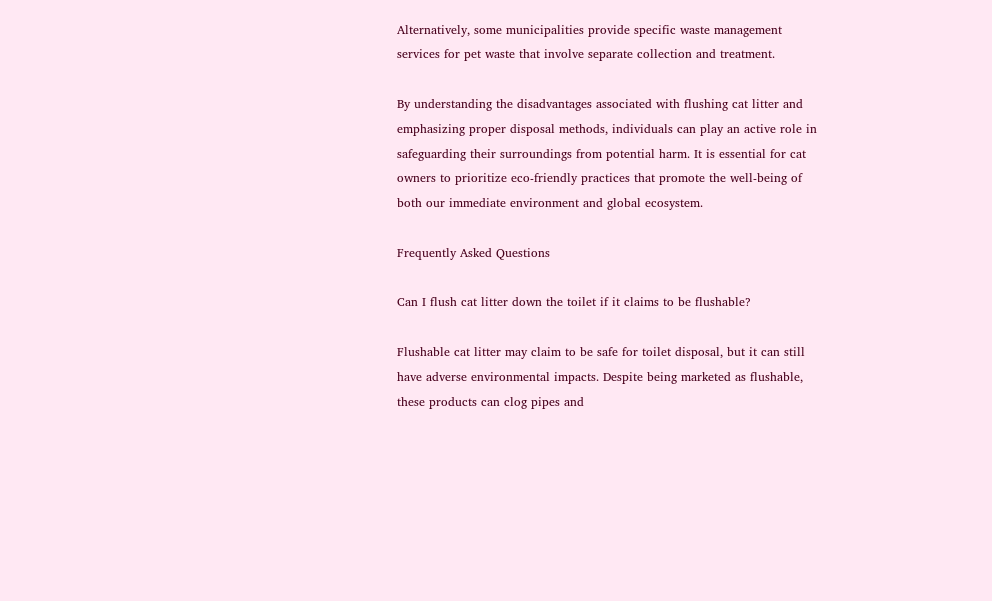Alternatively, some municipalities provide specific waste management services for pet waste that involve separate collection and treatment.

By understanding the disadvantages associated with flushing cat litter and emphasizing proper disposal methods, individuals can play an active role in safeguarding their surroundings from potential harm. It is essential for cat owners to prioritize eco-friendly practices that promote the well-being of both our immediate environment and global ecosystem.

Frequently Asked Questions

Can I flush cat litter down the toilet if it claims to be flushable?

Flushable cat litter may claim to be safe for toilet disposal, but it can still have adverse environmental impacts. Despite being marketed as flushable, these products can clog pipes and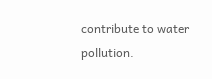contribute to water pollution.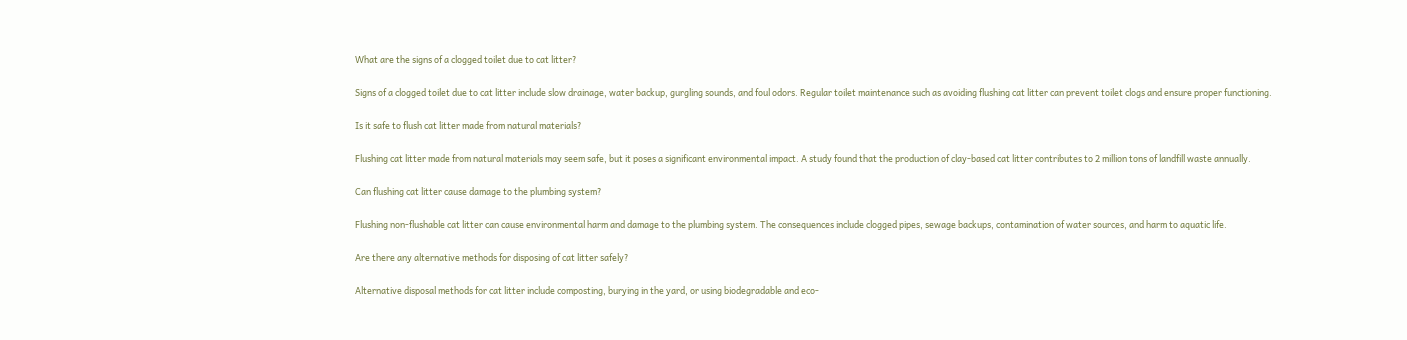What are the signs of a clogged toilet due to cat litter?

Signs of a clogged toilet due to cat litter include slow drainage, water backup, gurgling sounds, and foul odors. Regular toilet maintenance such as avoiding flushing cat litter can prevent toilet clogs and ensure proper functioning.

Is it safe to flush cat litter made from natural materials?

Flushing cat litter made from natural materials may seem safe, but it poses a significant environmental impact. A study found that the production of clay-based cat litter contributes to 2 million tons of landfill waste annually.

Can flushing cat litter cause damage to the plumbing system?

Flushing non-flushable cat litter can cause environmental harm and damage to the plumbing system. The consequences include clogged pipes, sewage backups, contamination of water sources, and harm to aquatic life.

Are there any alternative methods for disposing of cat litter safely?

Alternative disposal methods for cat litter include composting, burying in the yard, or using biodegradable and eco-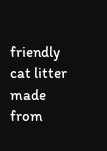friendly cat litter made from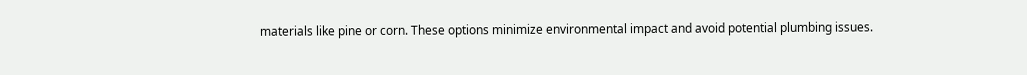materials like pine or corn. These options minimize environmental impact and avoid potential plumbing issues.